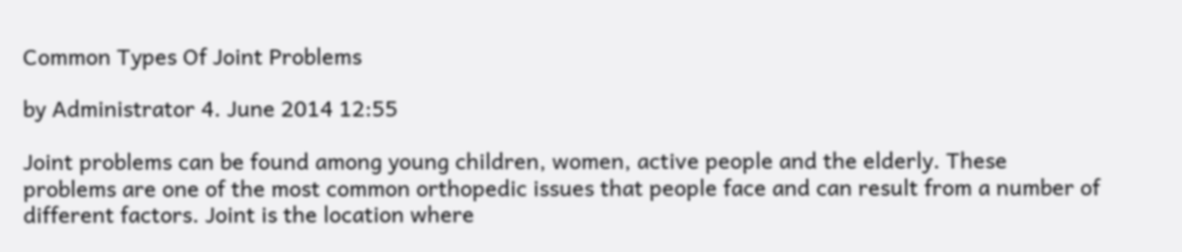Common Types Of Joint Problems

by Administrator 4. June 2014 12:55

Joint problems can be found among young children, women, active people and the elderly. These problems are one of the most common orthopedic issues that people face and can result from a number of different factors. Joint is the location where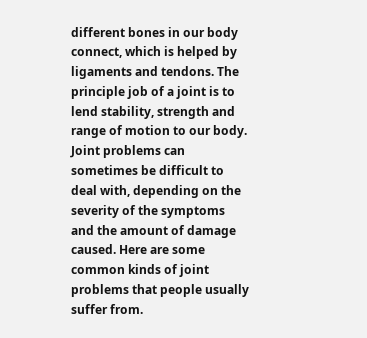different bones in our body connect, which is helped by ligaments and tendons. The principle job of a joint is to lend stability, strength and range of motion to our body. Joint problems can sometimes be difficult to deal with, depending on the severity of the symptoms and the amount of damage caused. Here are some common kinds of joint problems that people usually suffer from.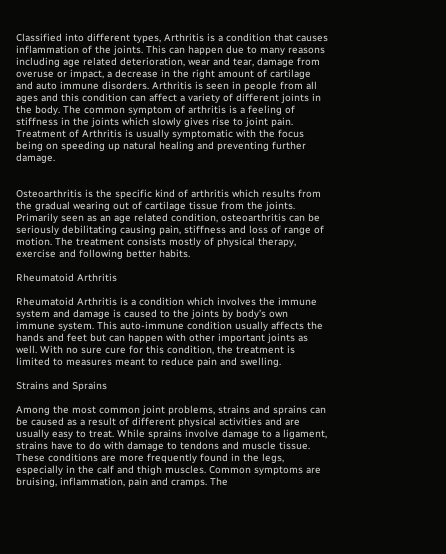Classified into different types, Arthritis is a condition that causes inflammation of the joints. This can happen due to many reasons including age related deterioration, wear and tear, damage from overuse or impact, a decrease in the right amount of cartilage and auto immune disorders. Arthritis is seen in people from all ages and this condition can affect a variety of different joints in the body. The common symptom of arthritis is a feeling of stiffness in the joints which slowly gives rise to joint pain. Treatment of Arthritis is usually symptomatic with the focus being on speeding up natural healing and preventing further damage.


Osteoarthritis is the specific kind of arthritis which results from the gradual wearing out of cartilage tissue from the joints. Primarily seen as an age related condition, osteoarthritis can be seriously debilitating causing pain, stiffness and loss of range of motion. The treatment consists mostly of physical therapy, exercise and following better habits.

Rheumatoid Arthritis

Rheumatoid Arthritis is a condition which involves the immune system and damage is caused to the joints by body’s own immune system. This auto-immune condition usually affects the hands and feet but can happen with other important joints as well. With no sure cure for this condition, the treatment is limited to measures meant to reduce pain and swelling.

Strains and Sprains

Among the most common joint problems, strains and sprains can be caused as a result of different physical activities and are usually easy to treat. While sprains involve damage to a ligament, strains have to do with damage to tendons and muscle tissue. These conditions are more frequently found in the legs, especially in the calf and thigh muscles. Common symptoms are bruising, inflammation, pain and cramps. The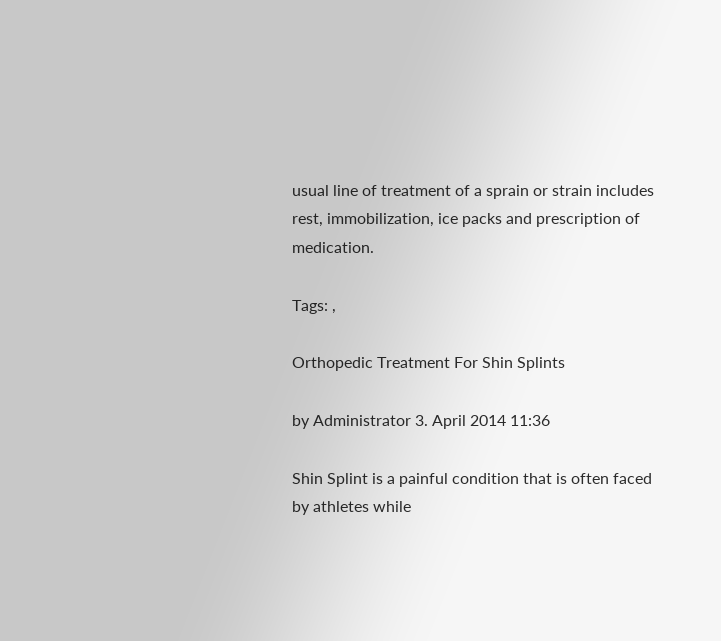usual line of treatment of a sprain or strain includes rest, immobilization, ice packs and prescription of medication.

Tags: ,

Orthopedic Treatment For Shin Splints

by Administrator 3. April 2014 11:36

Shin Splint is a painful condition that is often faced by athletes while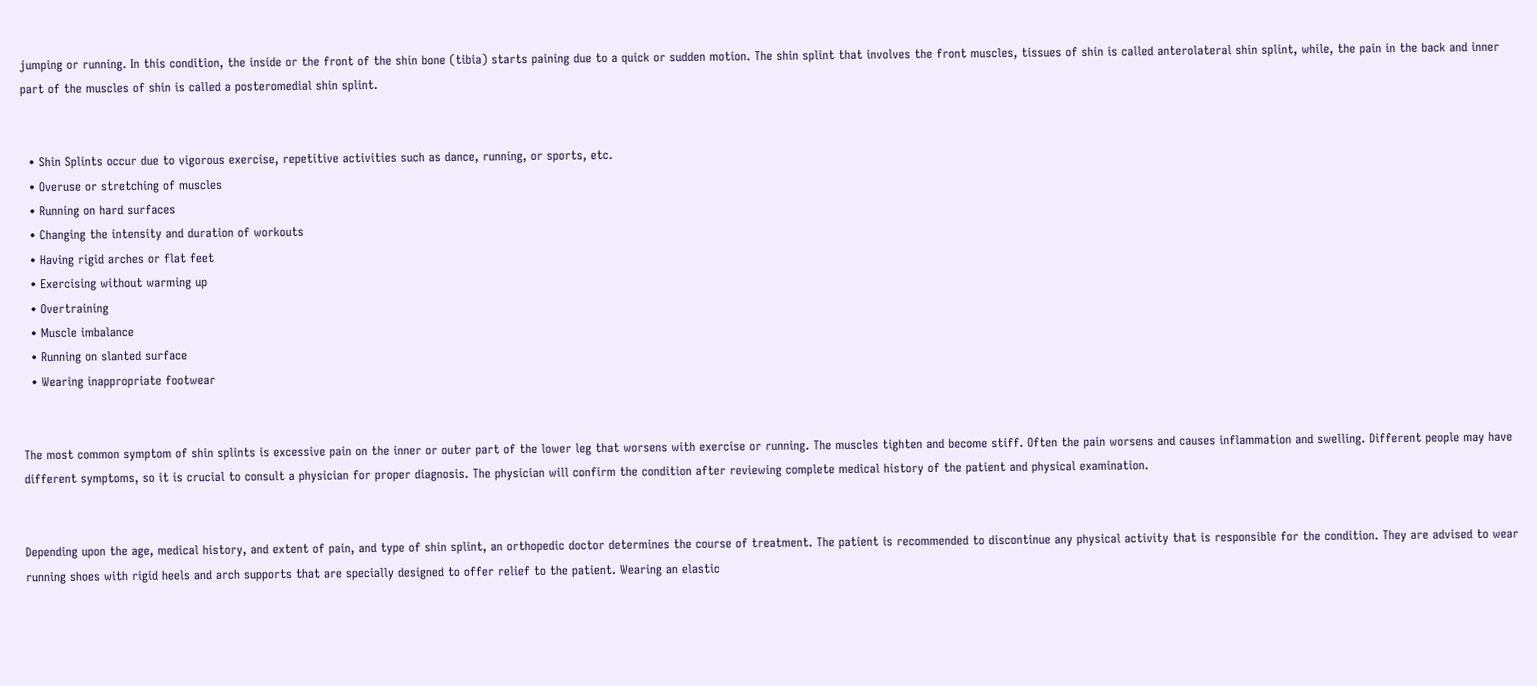jumping or running. In this condition, the inside or the front of the shin bone (tibia) starts paining due to a quick or sudden motion. The shin splint that involves the front muscles, tissues of shin is called anterolateral shin splint, while, the pain in the back and inner part of the muscles of shin is called a posteromedial shin splint.


  • Shin Splints occur due to vigorous exercise, repetitive activities such as dance, running, or sports, etc.
  • Overuse or stretching of muscles
  • Running on hard surfaces
  • Changing the intensity and duration of workouts
  • Having rigid arches or flat feet
  • Exercising without warming up
  • Overtraining
  • Muscle imbalance
  • Running on slanted surface
  • Wearing inappropriate footwear


The most common symptom of shin splints is excessive pain on the inner or outer part of the lower leg that worsens with exercise or running. The muscles tighten and become stiff. Often the pain worsens and causes inflammation and swelling. Different people may have different symptoms, so it is crucial to consult a physician for proper diagnosis. The physician will confirm the condition after reviewing complete medical history of the patient and physical examination.


Depending upon the age, medical history, and extent of pain, and type of shin splint, an orthopedic doctor determines the course of treatment. The patient is recommended to discontinue any physical activity that is responsible for the condition. They are advised to wear running shoes with rigid heels and arch supports that are specially designed to offer relief to the patient. Wearing an elastic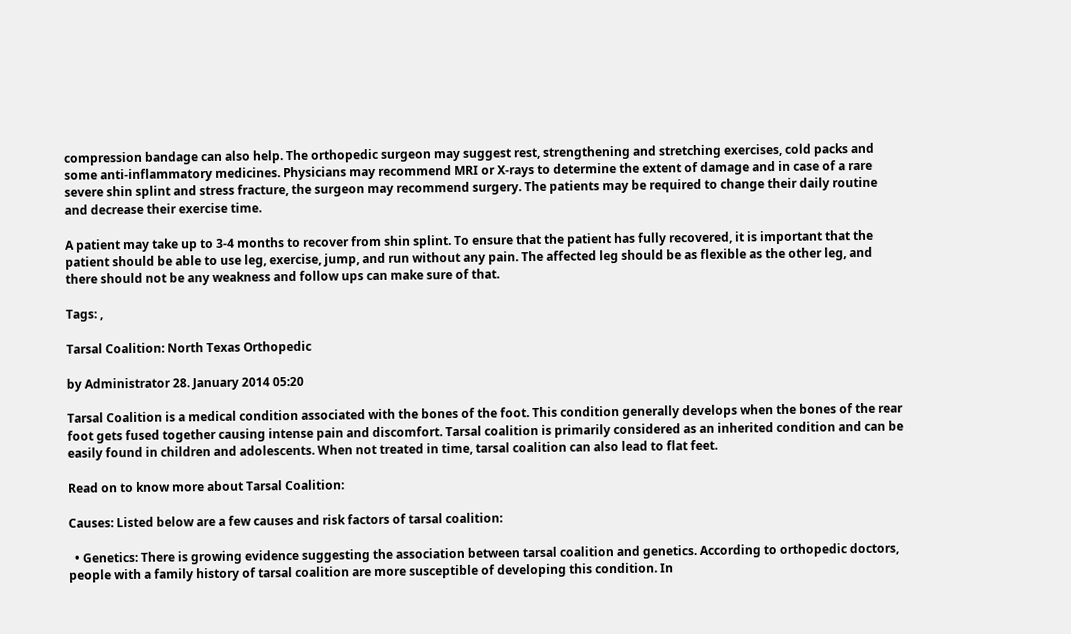compression bandage can also help. The orthopedic surgeon may suggest rest, strengthening and stretching exercises, cold packs and some anti-inflammatory medicines. Physicians may recommend MRI or X-rays to determine the extent of damage and in case of a rare severe shin splint and stress fracture, the surgeon may recommend surgery. The patients may be required to change their daily routine and decrease their exercise time.

A patient may take up to 3-4 months to recover from shin splint. To ensure that the patient has fully recovered, it is important that the patient should be able to use leg, exercise, jump, and run without any pain. The affected leg should be as flexible as the other leg, and there should not be any weakness and follow ups can make sure of that.

Tags: ,

Tarsal Coalition: North Texas Orthopedic

by Administrator 28. January 2014 05:20

Tarsal Coalition is a medical condition associated with the bones of the foot. This condition generally develops when the bones of the rear foot gets fused together causing intense pain and discomfort. Tarsal coalition is primarily considered as an inherited condition and can be easily found in children and adolescents. When not treated in time, tarsal coalition can also lead to flat feet.

Read on to know more about Tarsal Coalition:

Causes: Listed below are a few causes and risk factors of tarsal coalition:

  • Genetics: There is growing evidence suggesting the association between tarsal coalition and genetics. According to orthopedic doctors, people with a family history of tarsal coalition are more susceptible of developing this condition. In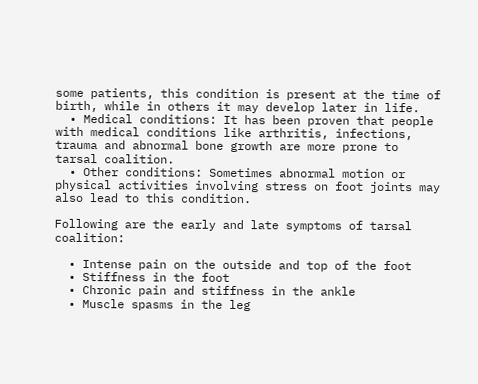some patients, this condition is present at the time of birth, while in others it may develop later in life.
  • Medical conditions: It has been proven that people with medical conditions like arthritis, infections, trauma and abnormal bone growth are more prone to tarsal coalition.
  • Other conditions: Sometimes abnormal motion or physical activities involving stress on foot joints may also lead to this condition.

Following are the early and late symptoms of tarsal coalition:

  • Intense pain on the outside and top of the foot
  • Stiffness in the foot
  • Chronic pain and stiffness in the ankle
  • Muscle spasms in the leg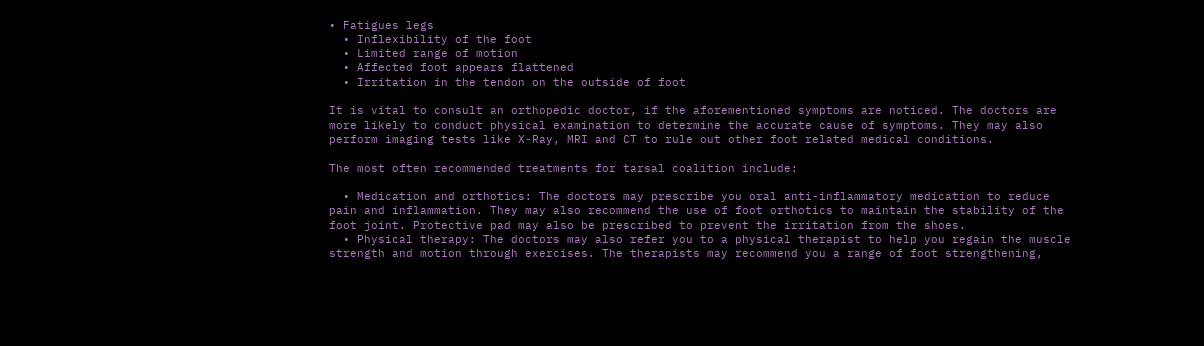• Fatigues legs
  • Inflexibility of the foot
  • Limited range of motion
  • Affected foot appears flattened
  • Irritation in the tendon on the outside of foot

It is vital to consult an orthopedic doctor, if the aforementioned symptoms are noticed. The doctors are more likely to conduct physical examination to determine the accurate cause of symptoms. They may also perform imaging tests like X-Ray, MRI and CT to rule out other foot related medical conditions.

The most often recommended treatments for tarsal coalition include:

  • Medication and orthotics: The doctors may prescribe you oral anti-inflammatory medication to reduce pain and inflammation. They may also recommend the use of foot orthotics to maintain the stability of the foot joint. Protective pad may also be prescribed to prevent the irritation from the shoes.
  • Physical therapy: The doctors may also refer you to a physical therapist to help you regain the muscle strength and motion through exercises. The therapists may recommend you a range of foot strengthening,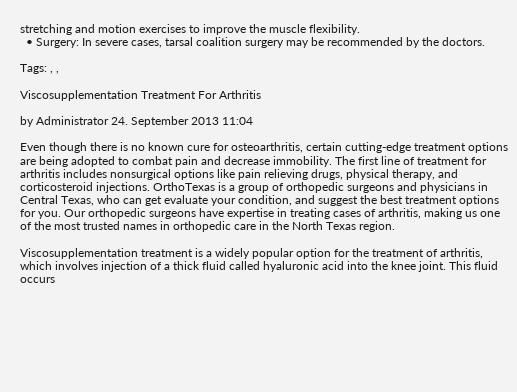stretching and motion exercises to improve the muscle flexibility.
  • Surgery: In severe cases, tarsal coalition surgery may be recommended by the doctors.

Tags: , ,

Viscosupplementation Treatment For Arthritis

by Administrator 24. September 2013 11:04

Even though there is no known cure for osteoarthritis, certain cutting-edge treatment options are being adopted to combat pain and decrease immobility. The first line of treatment for arthritis includes nonsurgical options like pain relieving drugs, physical therapy, and corticosteroid injections. OrthoTexas is a group of orthopedic surgeons and physicians in Central Texas, who can get evaluate your condition, and suggest the best treatment options for you. Our orthopedic surgeons have expertise in treating cases of arthritis, making us one of the most trusted names in orthopedic care in the North Texas region.

Viscosupplementation treatment is a widely popular option for the treatment of arthritis, which involves injection of a thick fluid called hyaluronic acid into the knee joint. This fluid occurs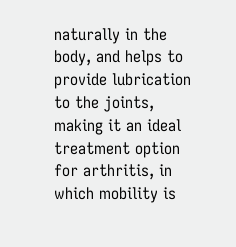naturally in the body, and helps to provide lubrication to the joints, making it an ideal treatment option for arthritis, in which mobility is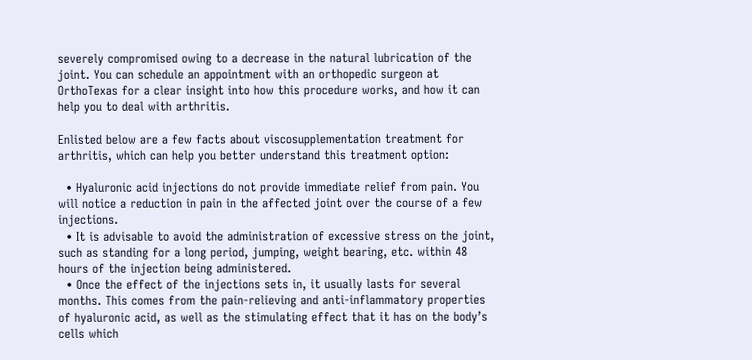severely compromised owing to a decrease in the natural lubrication of the joint. You can schedule an appointment with an orthopedic surgeon at OrthoTexas for a clear insight into how this procedure works, and how it can help you to deal with arthritis.

Enlisted below are a few facts about viscosupplementation treatment for arthritis, which can help you better understand this treatment option:

  • Hyaluronic acid injections do not provide immediate relief from pain. You will notice a reduction in pain in the affected joint over the course of a few injections.
  • It is advisable to avoid the administration of excessive stress on the joint, such as standing for a long period, jumping, weight bearing, etc. within 48 hours of the injection being administered.
  • Once the effect of the injections sets in, it usually lasts for several months. This comes from the pain-relieving and anti-inflammatory properties of hyaluronic acid, as well as the stimulating effect that it has on the body’s cells which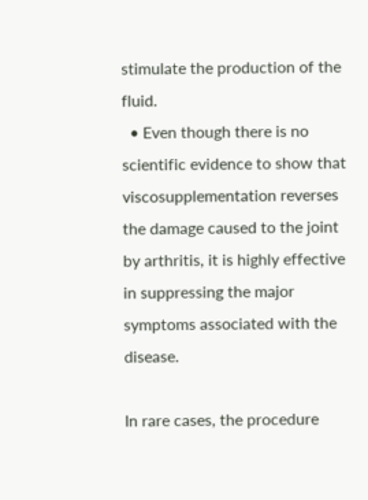stimulate the production of the fluid.
  • Even though there is no scientific evidence to show that viscosupplementation reverses the damage caused to the joint by arthritis, it is highly effective in suppressing the major symptoms associated with the disease.

In rare cases, the procedure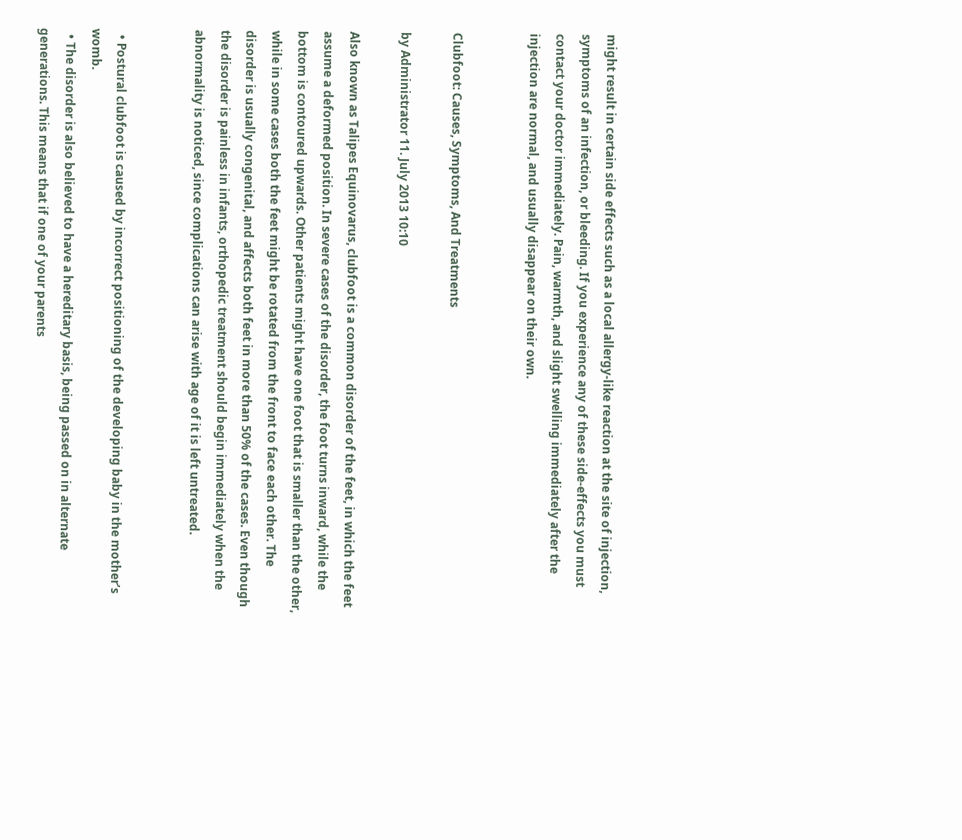might result in certain side effects such as a local allergy-like reaction at the site of injection, symptoms of an infection, or bleeding. If you experience any of these side-effects you must contact your doctor immediately. Pain, warmth, and slight swelling immediately after the injection are normal, and usually disappear on their own.


Clubfoot: Causes, Symptoms, And Treatments

by Administrator 11. July 2013 10:10

Also known as Talipes Equinovarus, clubfoot is a common disorder of the feet, in which the feet assume a deformed position. In severe cases of the disorder, the foot turns inward, while the bottom is contoured upwards. Other patients might have one foot that is smaller than the other, while in some cases both the feet might be rotated from the front to face each other. The disorder is usually congenital, and affects both feet in more than 50% of the cases. Even though the disorder is painless in infants, orthopedic treatment should begin immediately when the abnormality is noticed, since complications can arise with age of it is left untreated.


  • Postural clubfoot is caused by incorrect positioning of the developing baby in the mother’s womb.
  • The disorder is also believed to have a hereditary basis, being passed on in alternate generations. This means that if one of your parents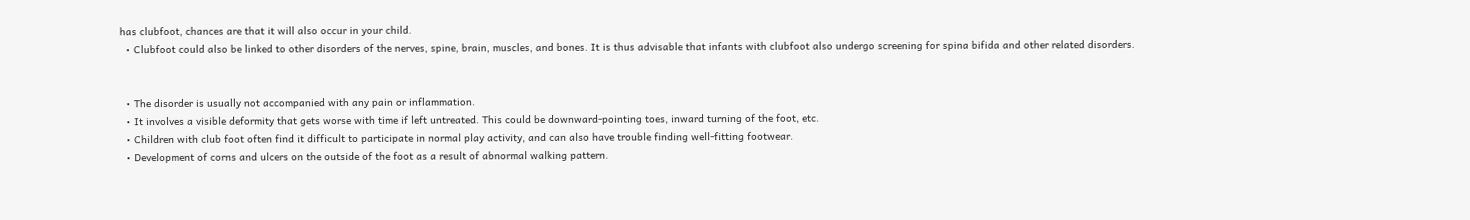has clubfoot, chances are that it will also occur in your child.
  • Clubfoot could also be linked to other disorders of the nerves, spine, brain, muscles, and bones. It is thus advisable that infants with clubfoot also undergo screening for spina bifida and other related disorders.


  • The disorder is usually not accompanied with any pain or inflammation.
  • It involves a visible deformity that gets worse with time if left untreated. This could be downward-pointing toes, inward turning of the foot, etc.
  • Children with club foot often find it difficult to participate in normal play activity, and can also have trouble finding well-fitting footwear.
  • Development of corns and ulcers on the outside of the foot as a result of abnormal walking pattern.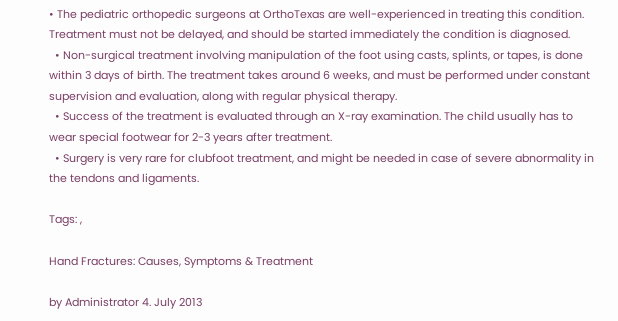• The pediatric orthopedic surgeons at OrthoTexas are well-experienced in treating this condition. Treatment must not be delayed, and should be started immediately the condition is diagnosed.
  • Non-surgical treatment involving manipulation of the foot using casts, splints, or tapes, is done within 3 days of birth. The treatment takes around 6 weeks, and must be performed under constant supervision and evaluation, along with regular physical therapy.
  • Success of the treatment is evaluated through an X-ray examination. The child usually has to wear special footwear for 2-3 years after treatment.
  • Surgery is very rare for clubfoot treatment, and might be needed in case of severe abnormality in the tendons and ligaments.

Tags: ,

Hand Fractures: Causes, Symptoms & Treatment

by Administrator 4. July 2013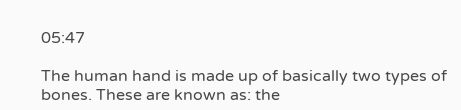05:47

The human hand is made up of basically two types of bones. These are known as: the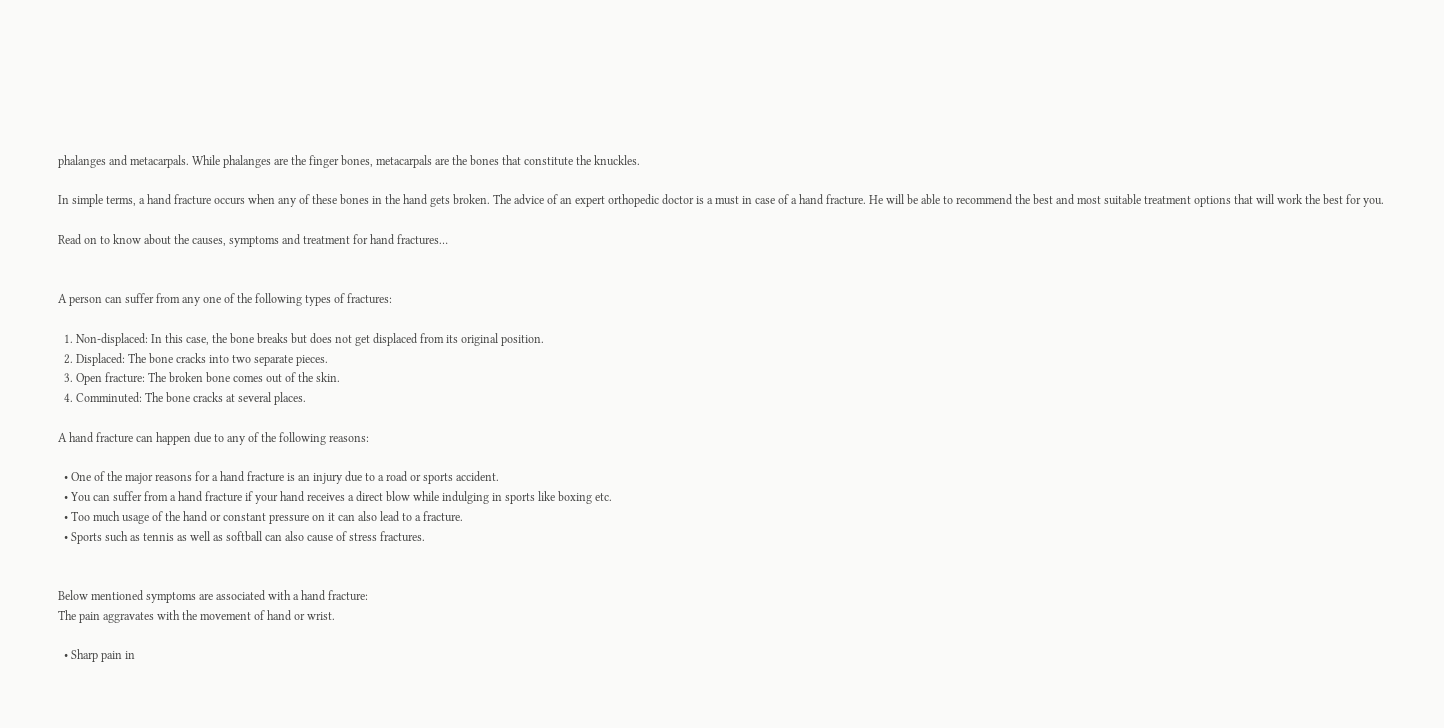phalanges and metacarpals. While phalanges are the finger bones, metacarpals are the bones that constitute the knuckles.

In simple terms, a hand fracture occurs when any of these bones in the hand gets broken. The advice of an expert orthopedic doctor is a must in case of a hand fracture. He will be able to recommend the best and most suitable treatment options that will work the best for you.

Read on to know about the causes, symptoms and treatment for hand fractures…


A person can suffer from any one of the following types of fractures:

  1. Non-displaced: In this case, the bone breaks but does not get displaced from its original position.
  2. Displaced: The bone cracks into two separate pieces.
  3. Open fracture: The broken bone comes out of the skin.
  4. Comminuted: The bone cracks at several places.

A hand fracture can happen due to any of the following reasons:

  • One of the major reasons for a hand fracture is an injury due to a road or sports accident.
  • You can suffer from a hand fracture if your hand receives a direct blow while indulging in sports like boxing etc.
  • Too much usage of the hand or constant pressure on it can also lead to a fracture.
  • Sports such as tennis as well as softball can also cause of stress fractures.


Below mentioned symptoms are associated with a hand fracture:
The pain aggravates with the movement of hand or wrist.

  • Sharp pain in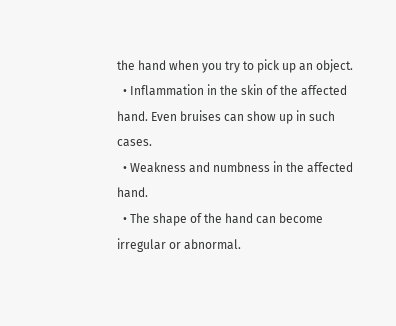the hand when you try to pick up an object.
  • Inflammation in the skin of the affected hand. Even bruises can show up in such cases.
  • Weakness and numbness in the affected hand.
  • The shape of the hand can become irregular or abnormal.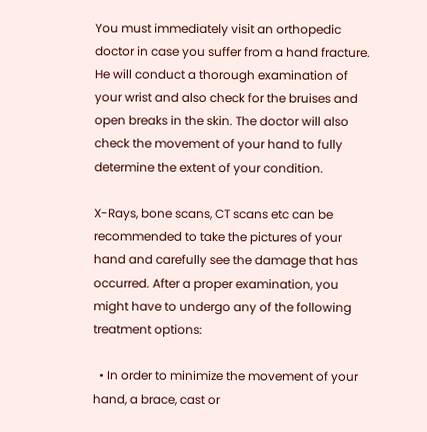You must immediately visit an orthopedic doctor in case you suffer from a hand fracture. He will conduct a thorough examination of your wrist and also check for the bruises and open breaks in the skin. The doctor will also check the movement of your hand to fully determine the extent of your condition.

X-Rays, bone scans, CT scans etc can be recommended to take the pictures of your hand and carefully see the damage that has occurred. After a proper examination, you might have to undergo any of the following treatment options:

  • In order to minimize the movement of your hand, a brace, cast or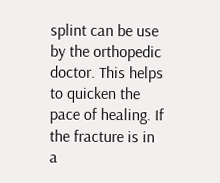splint can be use by the orthopedic doctor. This helps to quicken the pace of healing. If the fracture is in a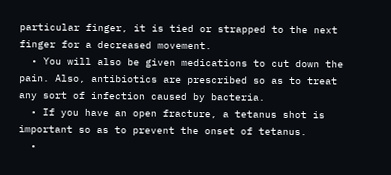particular finger, it is tied or strapped to the next finger for a decreased movement.
  • You will also be given medications to cut down the pain. Also, antibiotics are prescribed so as to treat any sort of infection caused by bacteria.
  • If you have an open fracture, a tetanus shot is important so as to prevent the onset of tetanus.
  •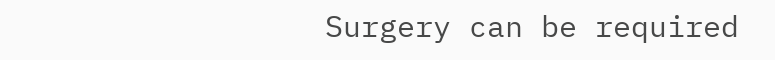Surgery can be required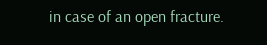in case of an open fracture.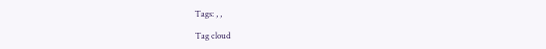Tags: , ,

Tag cloud